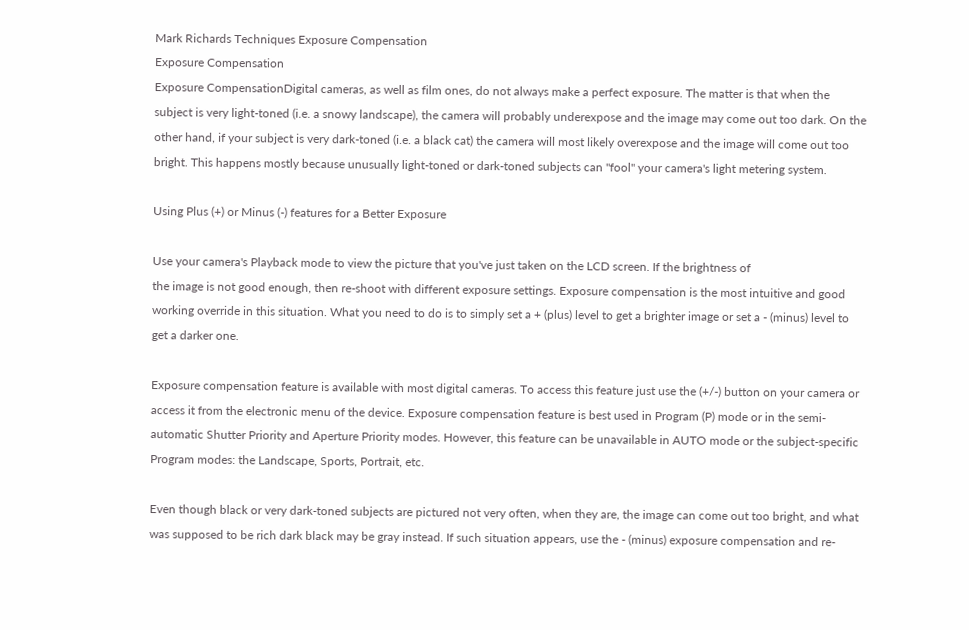Mark Richards Techniques Exposure Compensation
Exposure Compensation
Exposure CompensationDigital cameras, as well as film ones, do not always make a perfect exposure. The matter is that when the subject is very light-toned (i.e. a snowy landscape), the camera will probably underexpose and the image may come out too dark. On the other hand, if your subject is very dark-toned (i.e. a black cat) the camera will most likely overexpose and the image will come out too bright. This happens mostly because unusually light-toned or dark-toned subjects can "fool" your camera's light metering system.

Using Plus (+) or Minus (-) features for a Better Exposure

Use your camera's Playback mode to view the picture that you've just taken on the LCD screen. If the brightness of
the image is not good enough, then re-shoot with different exposure settings. Exposure compensation is the most intuitive and good working override in this situation. What you need to do is to simply set a + (plus) level to get a brighter image or set a - (minus) level to get a darker one.

Exposure compensation feature is available with most digital cameras. To access this feature just use the (+/-) button on your camera or access it from the electronic menu of the device. Exposure compensation feature is best used in Program (P) mode or in the semi-automatic Shutter Priority and Aperture Priority modes. However, this feature can be unavailable in AUTO mode or the subject-specific Program modes: the Landscape, Sports, Portrait, etc.

Even though black or very dark-toned subjects are pictured not very often, when they are, the image can come out too bright, and what was supposed to be rich dark black may be gray instead. If such situation appears, use the - (minus) exposure compensation and re-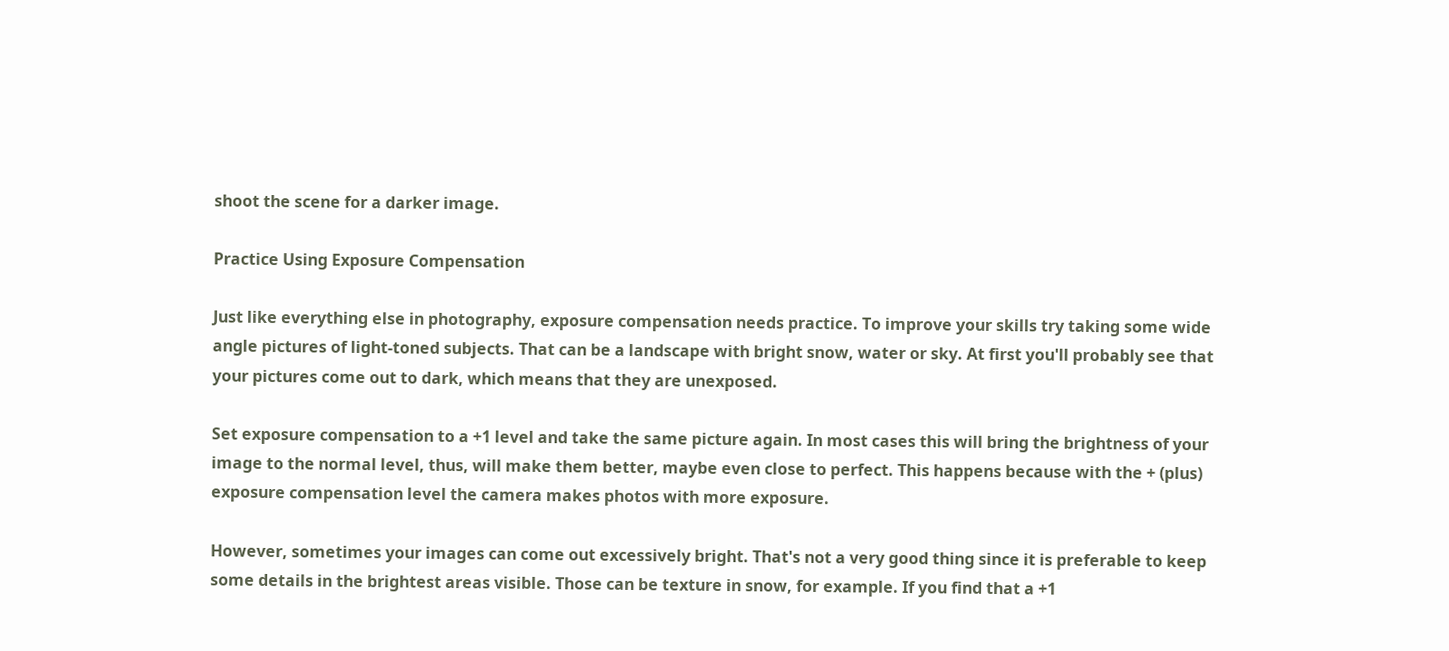shoot the scene for a darker image.

Practice Using Exposure Compensation

Just like everything else in photography, exposure compensation needs practice. To improve your skills try taking some wide angle pictures of light-toned subjects. That can be a landscape with bright snow, water or sky. At first you'll probably see that your pictures come out to dark, which means that they are unexposed.

Set exposure compensation to a +1 level and take the same picture again. In most cases this will bring the brightness of your image to the normal level, thus, will make them better, maybe even close to perfect. This happens because with the + (plus) exposure compensation level the camera makes photos with more exposure.

However, sometimes your images can come out excessively bright. That's not a very good thing since it is preferable to keep some details in the brightest areas visible. Those can be texture in snow, for example. If you find that a +1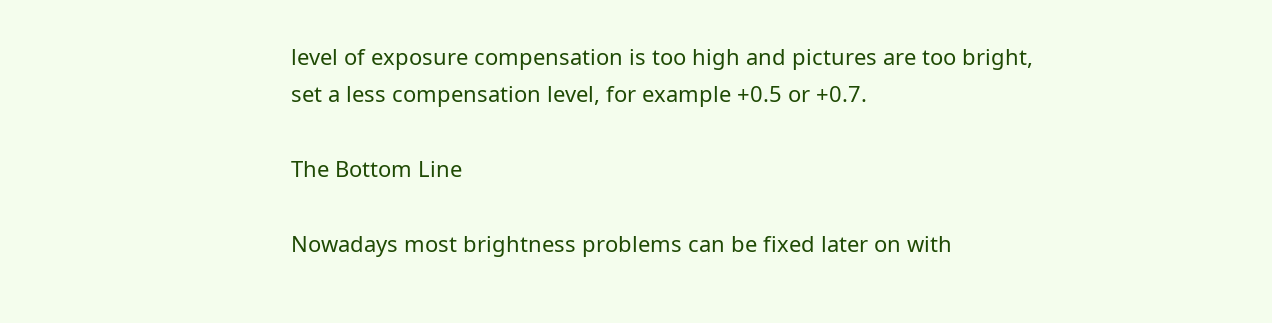level of exposure compensation is too high and pictures are too bright, set a less compensation level, for example +0.5 or +0.7.

The Bottom Line

Nowadays most brightness problems can be fixed later on with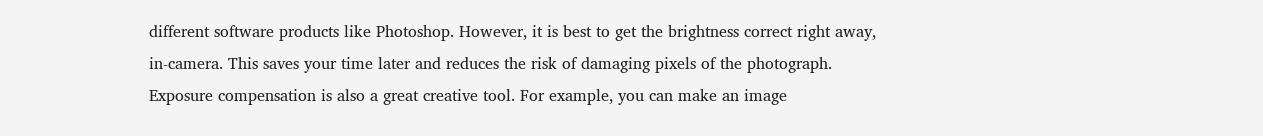different software products like Photoshop. However, it is best to get the brightness correct right away, in-camera. This saves your time later and reduces the risk of damaging pixels of the photograph. Exposure compensation is also a great creative tool. For example, you can make an image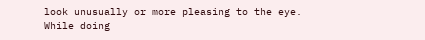look unusually or more pleasing to the eye. While doing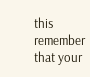this remember that your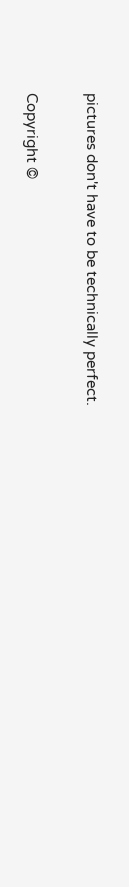pictures don't have to be technically perfect.

Copyright ©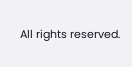All rights reserved.